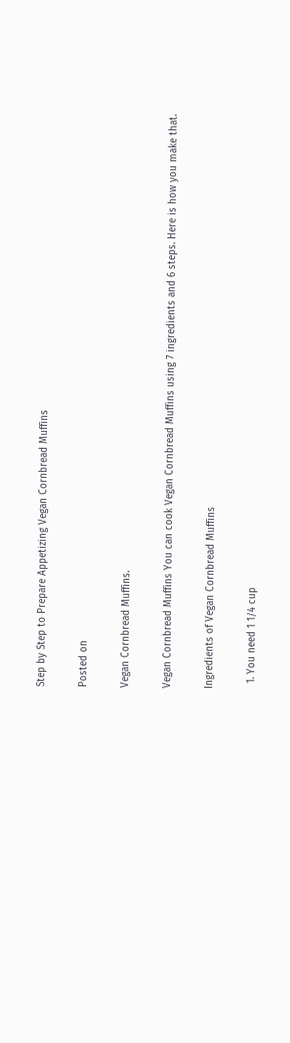Step by Step to Prepare Appetizing Vegan Cornbread Muffins

Posted on

Vegan Cornbread Muffins.

Vegan Cornbread Muffins You can cook Vegan Cornbread Muffins using 7 ingredients and 6 steps. Here is how you make that.

Ingredients of Vegan Cornbread Muffins

  1. You need 1 1/4 cup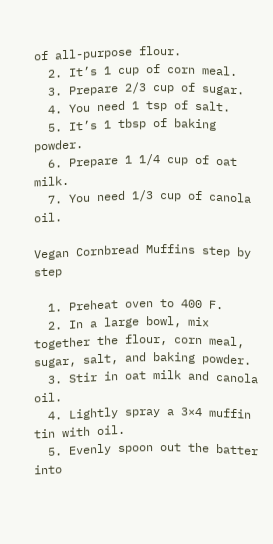of all-purpose flour.
  2. It’s 1 cup of corn meal.
  3. Prepare 2/3 cup of sugar.
  4. You need 1 tsp of salt.
  5. It’s 1 tbsp of baking powder.
  6. Prepare 1 1/4 cup of oat milk.
  7. You need 1/3 cup of canola oil.

Vegan Cornbread Muffins step by step

  1. Preheat oven to 400 F.
  2. In a large bowl, mix together the flour, corn meal, sugar, salt, and baking powder.
  3. Stir in oat milk and canola oil.
  4. Lightly spray a 3×4 muffin tin with oil.
  5. Evenly spoon out the batter into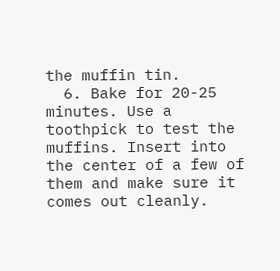the muffin tin.
  6. Bake for 20-25 minutes. Use a toothpick to test the muffins. Insert into the center of a few of them and make sure it comes out cleanly.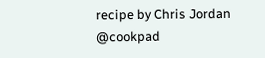recipe by Chris Jordan @cookpad